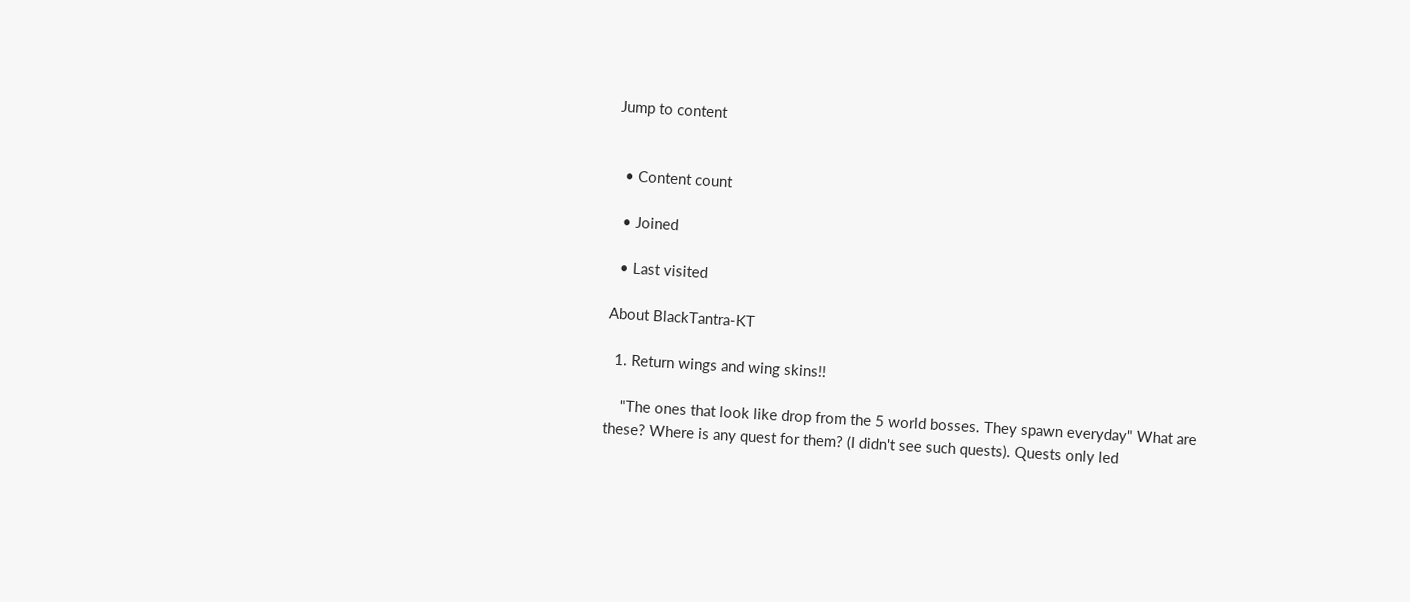Jump to content


  • Content count

  • Joined

  • Last visited

About BlackTantra-KT

  1. Return wings and wing skins!!

    "The ones that look like drop from the 5 world bosses. They spawn everyday" What are these? Where is any quest for them? (I didn't see such quests). Quests only led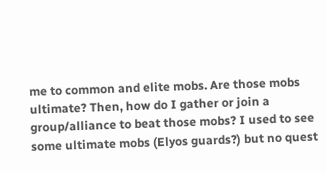me to common and elite mobs. Are those mobs ultimate? Then, how do I gather or join a group/alliance to beat those mobs? I used to see some ultimate mobs (Elyos guards?) but no quest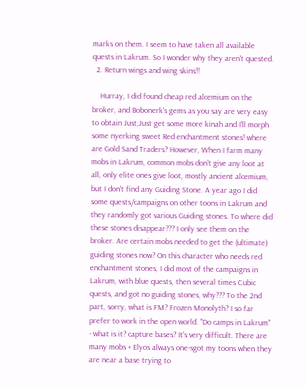marks on them. I seem to have taken all available quests in Lakrum. So I wonder why they aren't quested.
  2. Return wings and wing skins!!

    Hurray, I did found cheap red alcemium on the broker, and Bobonerk's gems as you say are very easy to obtain Just,Just get some more kinah and I'll morph some nyerking sweet Red enchantment stones! where are Gold Sand Traders? However, When I farm many mobs in Lakrum, common mobs don't give any loot at all, only elite ones give loot, mostly ancient alcemium, but I don't find any Guiding Stone. A year ago I did some quests/campaigns on other toons in Lakrum and they randomly got various Guiding stones. To where did these stones disappear??? I only see them on the broker. Are certain mobs needed to get the (ultimate) guiding stones now? On this character who needs red enchantment stones, I did most of the campaigns in Lakrum, with blue quests, then several times Cubic quests, and got no guiding stones, why??? To the 2nd part, sorry, what is FM? Frozen Monolyth? I so far prefer to work in the open world. "Do camps in Lakrum" - what is it? capture bases? It's very difficult. There are many mobs + Elyos always one-sgot my toons when they are near a base trying to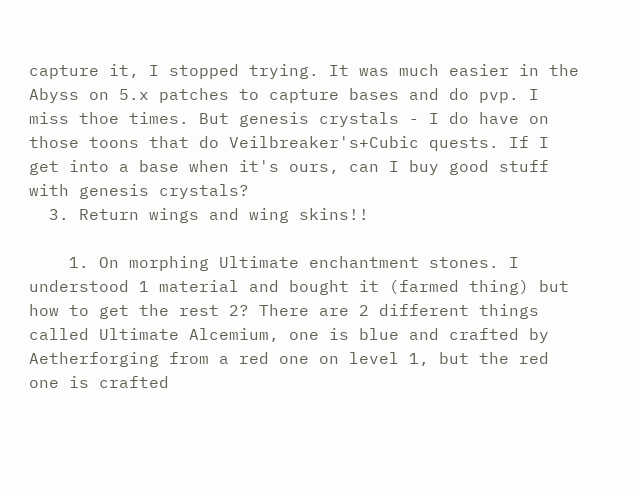capture it, I stopped trying. It was much easier in the Abyss on 5.x patches to capture bases and do pvp. I miss thoe times. But genesis crystals - I do have on those toons that do Veilbreaker's+Cubic quests. If I get into a base when it's ours, can I buy good stuff with genesis crystals?
  3. Return wings and wing skins!!

    1. On morphing Ultimate enchantment stones. I understood 1 material and bought it (farmed thing) but how to get the rest 2? There are 2 different things called Ultimate Alcemium, one is blue and crafted by Aetherforging from a red one on level 1, but the red one is crafted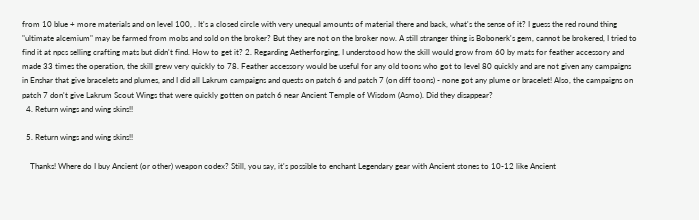from 10 blue + more materials and on level 100, . It's a closed circle with very unequal amounts of material there and back, what's the sense of it? I guess the red round thing "ultimate alcemium" may be farmed from mobs and sold on the broker? But they are not on the broker now. A still stranger thing is Bobonerk's gem, cannot be brokered, I tried to find it at npcs selling crafting mats but didn't find. How to get it? 2. Regarding Aetherforging, I understood how the skill would grow from 60 by mats for feather accessory and made 33 times the operation, the skill grew very quickly to 78. Feather accessory would be useful for any old toons who got to level 80 quickly and are not given any campaigns in Enshar that give bracelets and plumes, and I did all Lakrum campaigns and quests on patch 6 and patch 7 (on diff toons) - none got any plume or bracelet! Also, the campaigns on patch 7 don't give Lakrum Scout Wings that were quickly gotten on patch 6 near Ancient Temple of Wisdom (Asmo). Did they disappear?
  4. Return wings and wing skins!!

  5. Return wings and wing skins!!

    Thanks! Where do I buy Ancient (or other) weapon codex? Still, you say, it's possible to enchant Legendary gear with Ancient stones to 10-12 like Ancient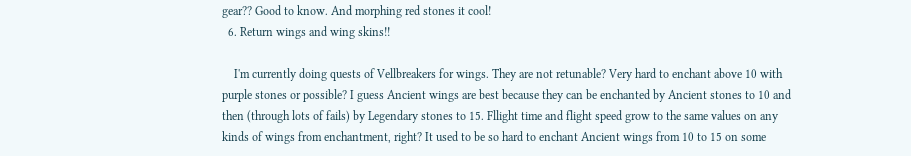gear?? Good to know. And morphing red stones it cool!
  6. Return wings and wing skins!!

    I'm currently doing quests of Vellbreakers for wings. They are not retunable? Very hard to enchant above 10 with purple stones or possible? I guess Ancient wings are best because they can be enchanted by Ancient stones to 10 and then (through lots of fails) by Legendary stones to 15. Fllight time and flight speed grow to the same values on any kinds of wings from enchantment, right? It used to be so hard to enchant Ancient wings from 10 to 15 on some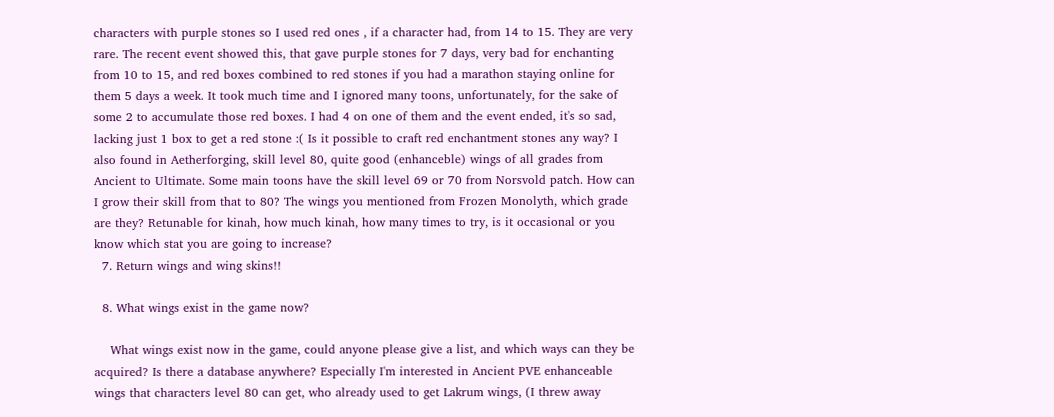characters with purple stones so I used red ones , if a character had, from 14 to 15. They are very rare. The recent event showed this, that gave purple stones for 7 days, very bad for enchanting from 10 to 15, and red boxes combined to red stones if you had a marathon staying online for them 5 days a week. It took much time and I ignored many toons, unfortunately, for the sake of some 2 to accumulate those red boxes. I had 4 on one of them and the event ended, it's so sad, lacking just 1 box to get a red stone :( Is it possible to craft red enchantment stones any way? I also found in Aetherforging, skill level 80, quite good (enhanceble) wings of all grades from Ancient to Ultimate. Some main toons have the skill level 69 or 70 from Norsvold patch. How can I grow their skill from that to 80? The wings you mentioned from Frozen Monolyth, which grade are they? Retunable for kinah, how much kinah, how many times to try, is it occasional or you know which stat you are going to increase?
  7. Return wings and wing skins!!

  8. What wings exist in the game now?

    What wings exist now in the game, could anyone please give a list, and which ways can they be acquired? Is there a database anywhere? Especially I'm interested in Ancient PVE enhanceable wings that characters level 80 can get, who already used to get Lakrum wings, (I threw away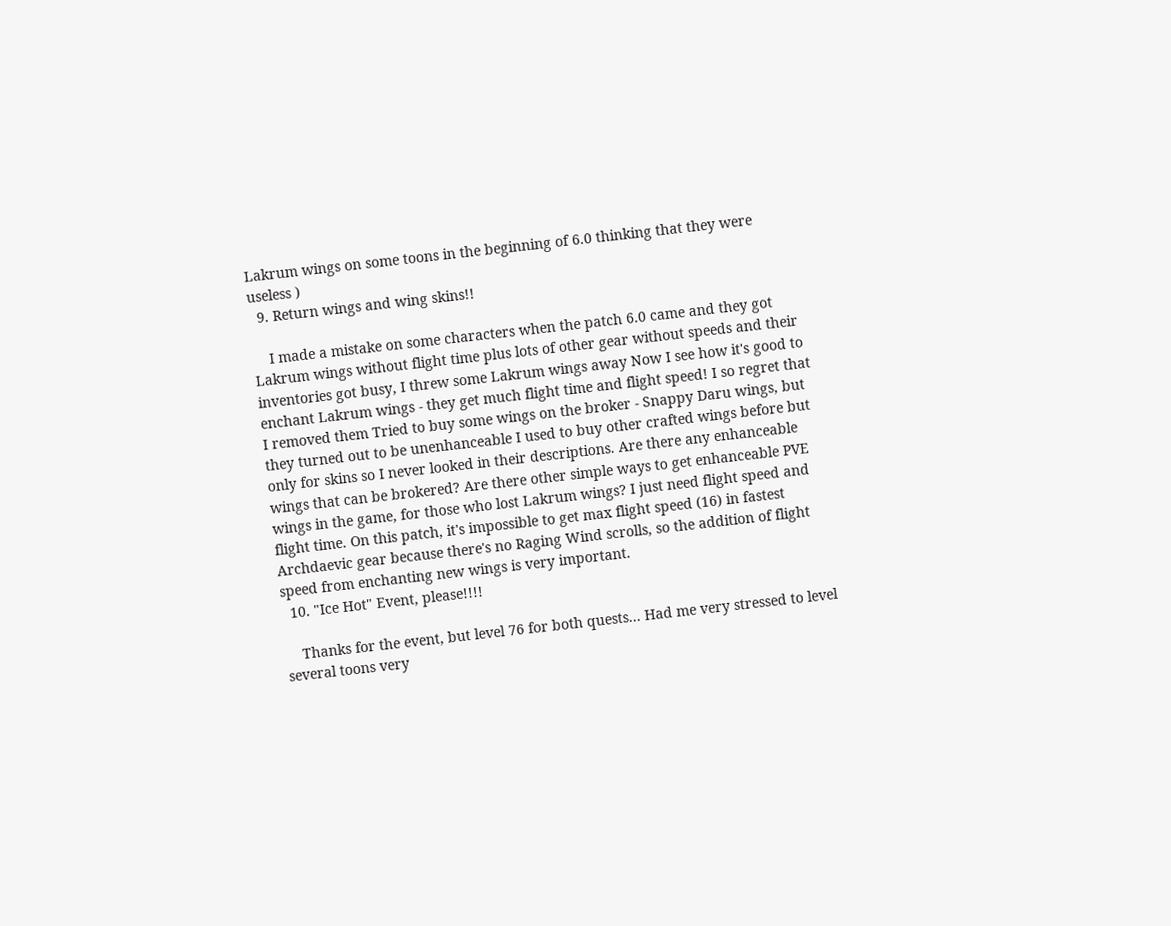Lakrum wings on some toons in the beginning of 6.0 thinking that they were useless )
  9. Return wings and wing skins!!

    I made a mistake on some characters when the patch 6.0 came and they got Lakrum wings without flight time plus lots of other gear without speeds and their inventories got busy, I threw some Lakrum wings away Now I see how it's good to enchant Lakrum wings - they get much flight time and flight speed! I so regret that I removed them Tried to buy some wings on the broker - Snappy Daru wings, but they turned out to be unenhanceable I used to buy other crafted wings before but only for skins so I never looked in their descriptions. Are there any enhanceable wings that can be brokered? Are there other simple ways to get enhanceable PVE wings in the game, for those who lost Lakrum wings? I just need flight speed and flight time. On this patch, it's impossible to get max flight speed (16) in fastest Archdaevic gear because there's no Raging Wind scrolls, so the addition of flight speed from enchanting new wings is very important.
  10. "Ice Hot" Event, please!!!!

    Thanks for the event, but level 76 for both quests... Had me very stressed to level several toons very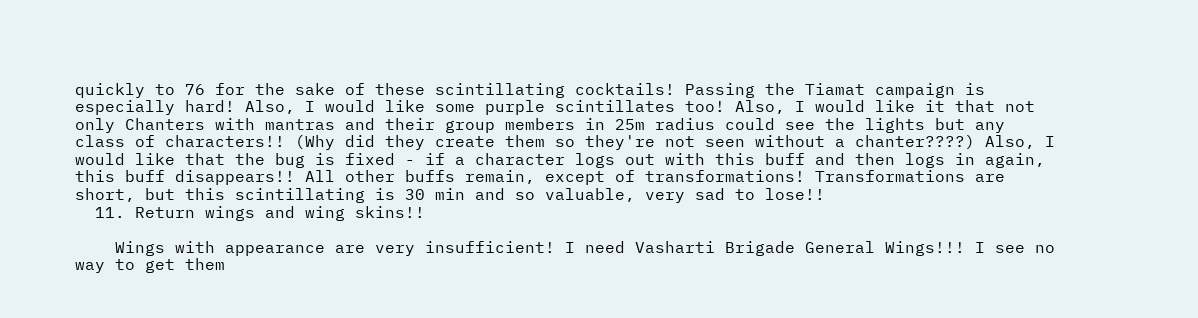quickly to 76 for the sake of these scintillating cocktails! Passing the Tiamat campaign is especially hard! Also, I would like some purple scintillates too! Also, I would like it that not only Chanters with mantras and their group members in 25m radius could see the lights but any class of characters!! (Why did they create them so they're not seen without a chanter????) Also, I would like that the bug is fixed - if a character logs out with this buff and then logs in again, this buff disappears!! All other buffs remain, except of transformations! Transformations are short, but this scintillating is 30 min and so valuable, very sad to lose!!
  11. Return wings and wing skins!!

    Wings with appearance are very insufficient! I need Vasharti Brigade General Wings!!! I see no way to get them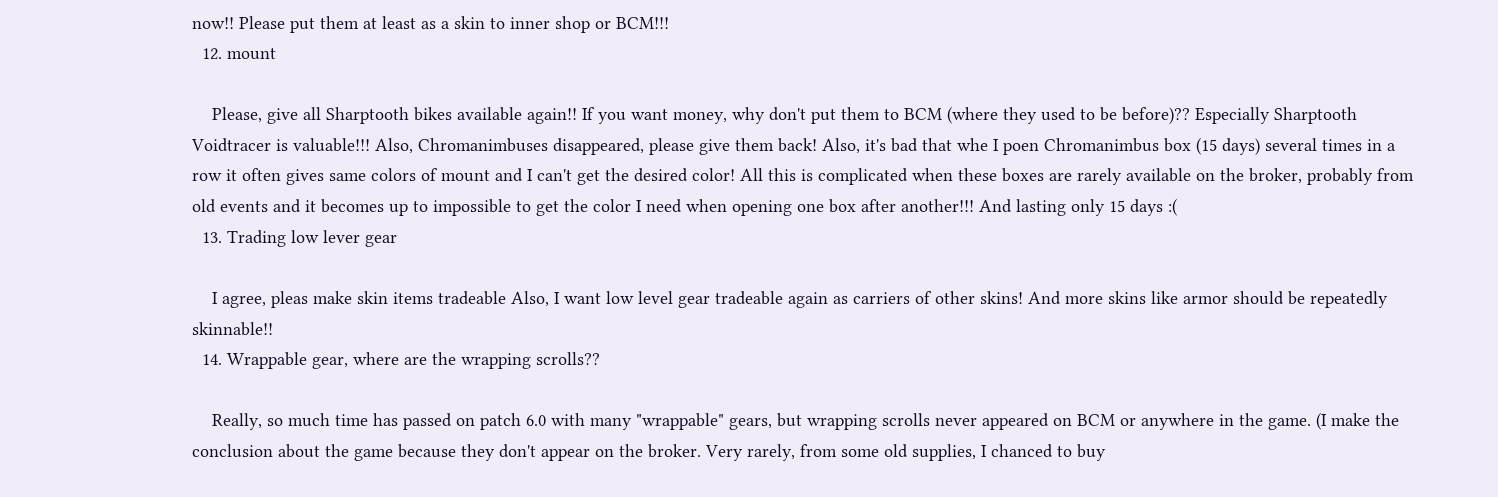now!! Please put them at least as a skin to inner shop or BCM!!!
  12. mount

    Please, give all Sharptooth bikes available again!! If you want money, why don't put them to BCM (where they used to be before)?? Especially Sharptooth Voidtracer is valuable!!! Also, Chromanimbuses disappeared, please give them back! Also, it's bad that whe I poen Chromanimbus box (15 days) several times in a row it often gives same colors of mount and I can't get the desired color! All this is complicated when these boxes are rarely available on the broker, probably from old events and it becomes up to impossible to get the color I need when opening one box after another!!! And lasting only 15 days :(
  13. Trading low lever gear

    I agree, pleas make skin items tradeable Also, I want low level gear tradeable again as carriers of other skins! And more skins like armor should be repeatedly skinnable!!
  14. Wrappable gear, where are the wrapping scrolls??

    Really, so much time has passed on patch 6.0 with many "wrappable" gears, but wrapping scrolls never appeared on BCM or anywhere in the game. (I make the conclusion about the game because they don't appear on the broker. Very rarely, from some old supplies, I chanced to buy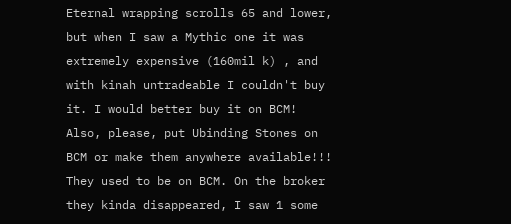Eternal wrapping scrolls 65 and lower, but when I saw a Mythic one it was extremely expensive (160mil k) , and with kinah untradeable I couldn't buy it. I would better buy it on BCM! Also, please, put Ubinding Stones on BCM or make them anywhere available!!! They used to be on BCM. On the broker they kinda disappeared, I saw 1 some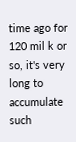time ago for 120 mil k or so, it's very long to accumulate such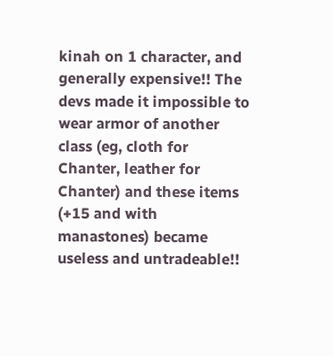kinah on 1 character, and generally expensive!! The devs made it impossible to wear armor of another class (eg, cloth for Chanter, leather for Chanter) and these items (+15 and with manastones) became useless and untradeable!!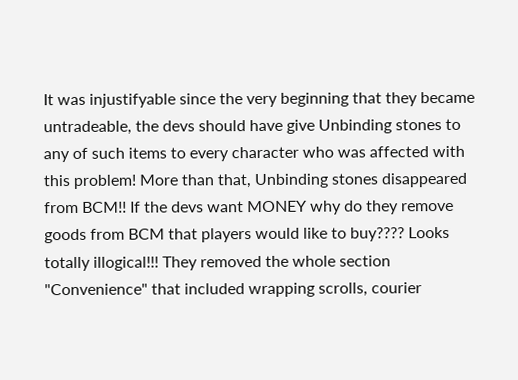It was injustifyable since the very beginning that they became untradeable, the devs should have give Unbinding stones to any of such items to every character who was affected with this problem! More than that, Unbinding stones disappeared from BCM!! If the devs want MONEY why do they remove goods from BCM that players would like to buy???? Looks totally illogical!!! They removed the whole section "Convenience" that included wrapping scrolls, courier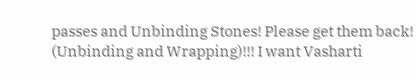passes and Unbinding Stones! Please get them back! (Unbinding and Wrapping)!!! I want Vasharti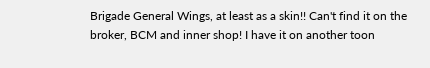Brigade General Wings, at least as a skin!! Can't find it on the broker, BCM and inner shop! I have it on another toon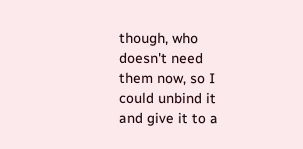though, who doesn't need them now, so I could unbind it and give it to a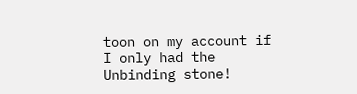toon on my account if I only had the Unbinding stone!